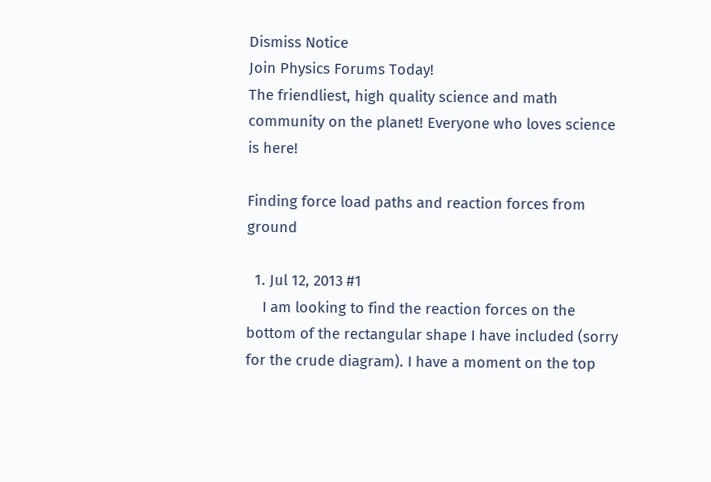Dismiss Notice
Join Physics Forums Today!
The friendliest, high quality science and math community on the planet! Everyone who loves science is here!

Finding force load paths and reaction forces from ground

  1. Jul 12, 2013 #1
    I am looking to find the reaction forces on the bottom of the rectangular shape I have included (sorry for the crude diagram). I have a moment on the top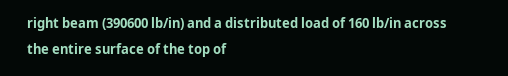right beam (390600 lb/in) and a distributed load of 160 lb/in across the entire surface of the top of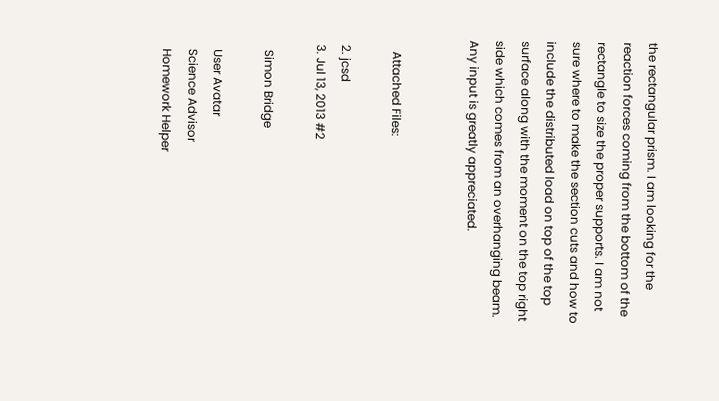the rectangular prism. I am looking for the reaction forces coming from the bottom of the rectangle to size the proper supports. I am not sure where to make the section cuts and how to include the distributed load on top of the top surface along with the moment on the top right side which comes from an overhanging beam. Any input is greatly appreciated.


    Attached Files:

  2. jcsd
  3. Jul 13, 2013 #2

    Simon Bridge

    User Avatar
    Science Advisor
    Homework Helper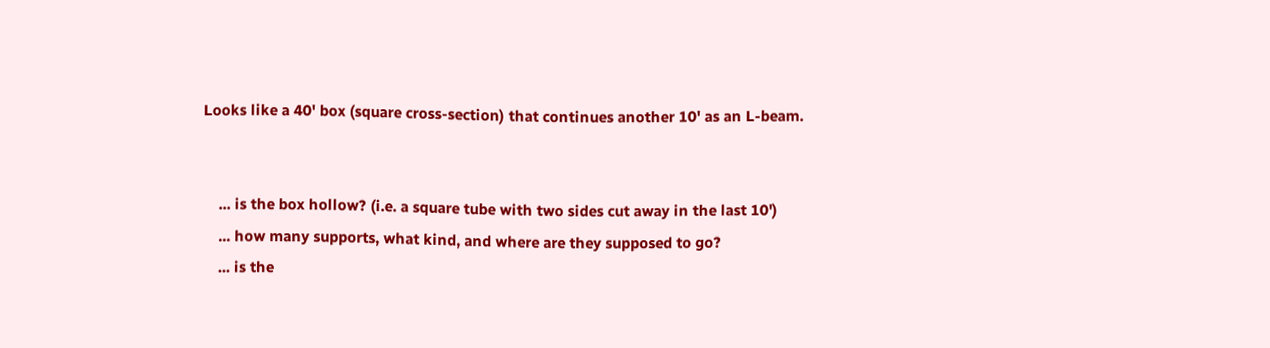Looks like a 40' box (square cross-section) that continues another 10' as an L-beam.


    ... is the box hollow? (i.e. a square tube with two sides cut away in the last 10')
    ... how many supports, what kind, and where are they supposed to go?
    ... is the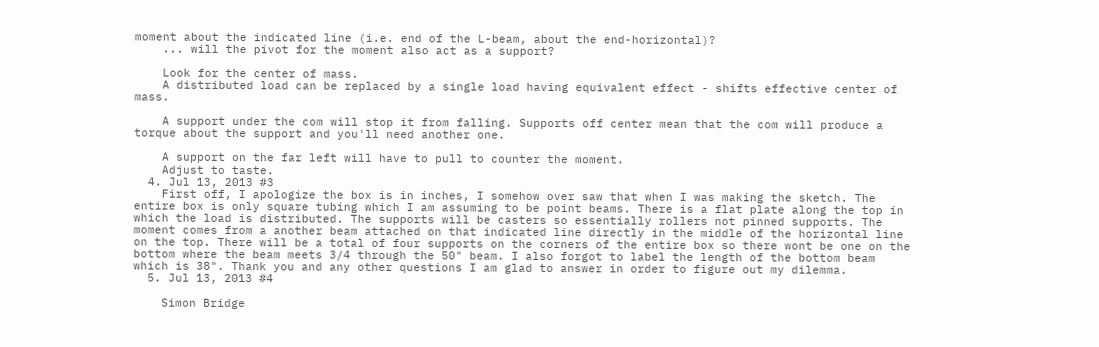moment about the indicated line (i.e. end of the L-beam, about the end-horizontal)?
    ... will the pivot for the moment also act as a support?

    Look for the center of mass.
    A distributed load can be replaced by a single load having equivalent effect - shifts effective center of mass.

    A support under the com will stop it from falling. Supports off center mean that the com will produce a torque about the support and you'll need another one.

    A support on the far left will have to pull to counter the moment.
    Adjust to taste.
  4. Jul 13, 2013 #3
    First off, I apologize the box is in inches, I somehow over saw that when I was making the sketch. The entire box is only square tubing which I am assuming to be point beams. There is a flat plate along the top in which the load is distributed. The supports will be casters so essentially rollers not pinned supports. The moment comes from a another beam attached on that indicated line directly in the middle of the horizontal line on the top. There will be a total of four supports on the corners of the entire box so there wont be one on the bottom where the beam meets 3/4 through the 50" beam. I also forgot to label the length of the bottom beam which is 38". Thank you and any other questions I am glad to answer in order to figure out my dilemma.
  5. Jul 13, 2013 #4

    Simon Bridge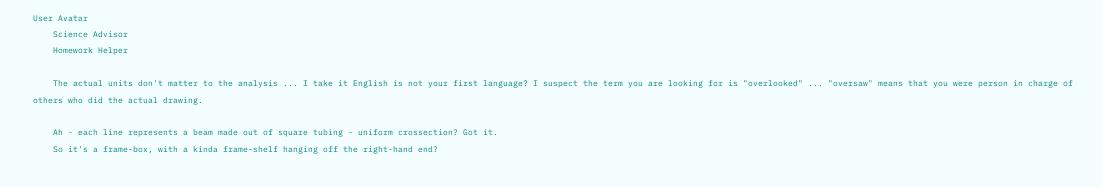User Avatar
    Science Advisor
    Homework Helper

    The actual units don't matter to the analysis ... I take it English is not your first language? I suspect the term you are looking for is "overlooked" ... "oversaw" means that you were person in charge of others who did the actual drawing.

    Ah - each line represents a beam made out of square tubing - uniform crossection? Got it.
    So it's a frame-box, with a kinda frame-shelf hanging off the right-hand end?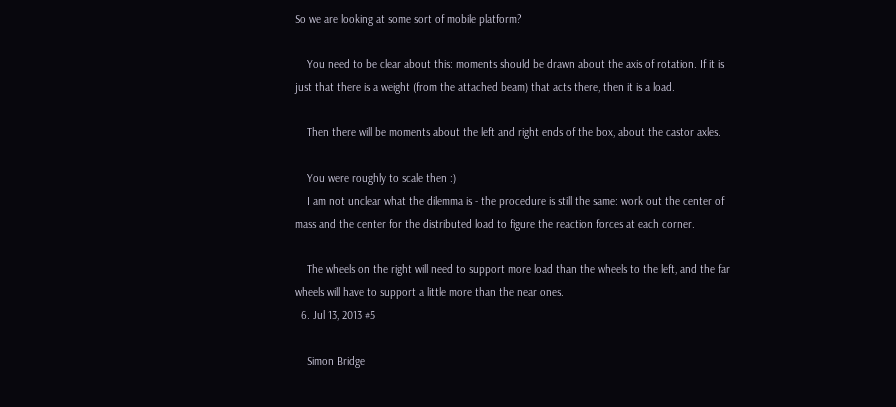So we are looking at some sort of mobile platform?

    You need to be clear about this: moments should be drawn about the axis of rotation. If it is just that there is a weight (from the attached beam) that acts there, then it is a load.

    Then there will be moments about the left and right ends of the box, about the castor axles.

    You were roughly to scale then :)
    I am not unclear what the dilemma is - the procedure is still the same: work out the center of mass and the center for the distributed load to figure the reaction forces at each corner.

    The wheels on the right will need to support more load than the wheels to the left, and the far wheels will have to support a little more than the near ones.
  6. Jul 13, 2013 #5

    Simon Bridge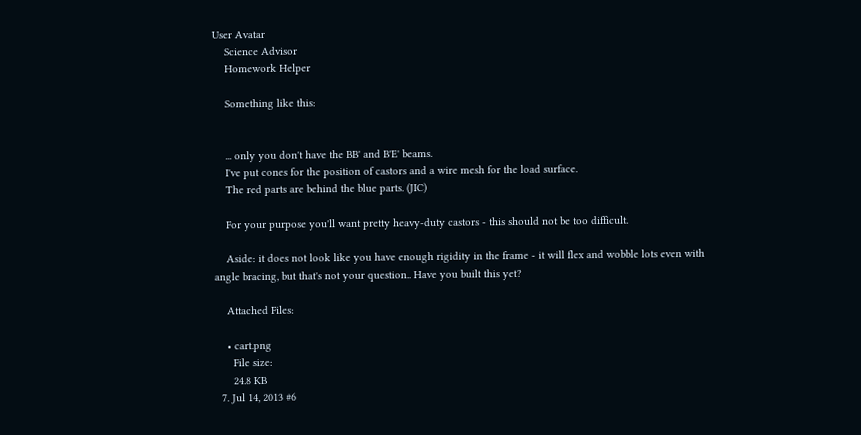User Avatar
    Science Advisor
    Homework Helper

    Something like this:


    ... only you don't have the BB' and B'E' beams.
    I've put cones for the position of castors and a wire mesh for the load surface.
    The red parts are behind the blue parts. (JIC)

    For your purpose you'll want pretty heavy-duty castors - this should not be too difficult.

    Aside: it does not look like you have enough rigidity in the frame - it will flex and wobble lots even with angle bracing, but that's not your question.. Have you built this yet?

    Attached Files:

    • cart.png
      File size:
      24.8 KB
  7. Jul 14, 2013 #6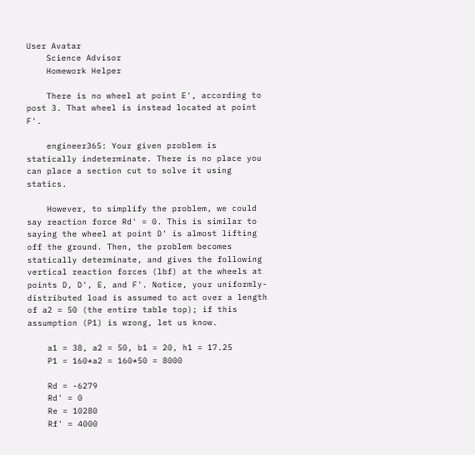User Avatar
    Science Advisor
    Homework Helper

    There is no wheel at point E', according to post 3. That wheel is instead located at point F'.

    engineer365: Your given problem is statically indeterminate. There is no place you can place a section cut to solve it using statics.

    However, to simplify the problem, we could say reaction force Rd' = 0. This is similar to saying the wheel at point D' is almost lifting off the ground. Then, the problem becomes statically determinate, and gives the following vertical reaction forces (lbf) at the wheels at points D, D', E, and F'. Notice, your uniformly-distributed load is assumed to act over a length of a2 = 50 (the entire table top); if this assumption (P1) is wrong, let us know.

    a1 = 38, a2 = 50, b1 = 20, h1 = 17.25
    P1 = 160*a2 = 160*50 = 8000

    Rd = -6279
    Rd' = 0
    Re = 10280
    Rf' = 4000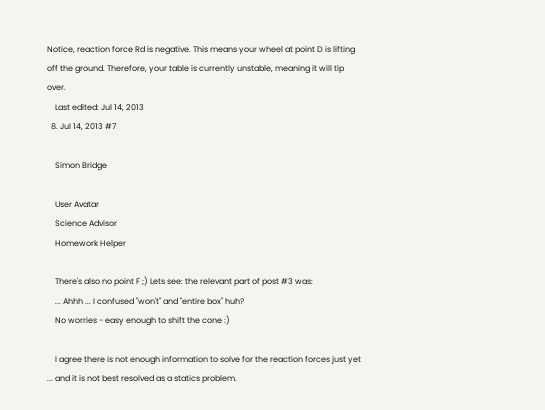Notice, reaction force Rd is negative. This means your wheel at point D is lifting off the ground. Therefore, your table is currently unstable, meaning it will tip over.
    Last edited: Jul 14, 2013
  8. Jul 14, 2013 #7

    Simon Bridge

    User Avatar
    Science Advisor
    Homework Helper

    There's also no point F ;) Lets see: the relevant part of post #3 was:
    ... Ahhh ... I confused "won't" and "entire box" huh?
    No worries - easy enough to shift the cone :)

    I agree there is not enough information to solve for the reaction forces just yet ... and it is not best resolved as a statics problem.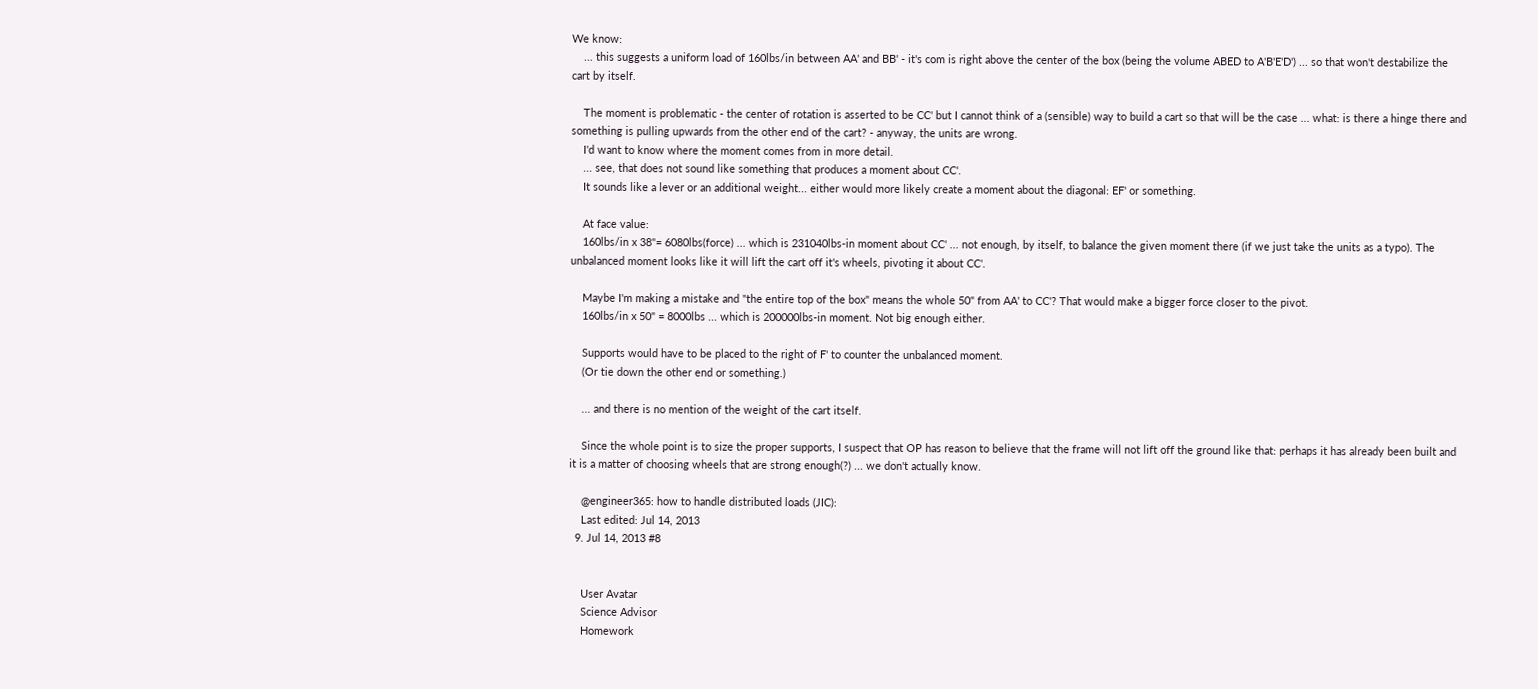We know:
    ... this suggests a uniform load of 160lbs/in between AA' and BB' - it's com is right above the center of the box (being the volume ABED to A'B'E'D') ... so that won't destabilize the cart by itself.

    The moment is problematic - the center of rotation is asserted to be CC' but I cannot think of a (sensible) way to build a cart so that will be the case ... what: is there a hinge there and something is pulling upwards from the other end of the cart? - anyway, the units are wrong.
    I'd want to know where the moment comes from in more detail.
    ... see, that does not sound like something that produces a moment about CC'.
    It sounds like a lever or an additional weight... either would more likely create a moment about the diagonal: EF' or something.

    At face value:
    160lbs/in x 38"= 6080lbs(force) ... which is 231040lbs-in moment about CC' ... not enough, by itself, to balance the given moment there (if we just take the units as a typo). The unbalanced moment looks like it will lift the cart off it's wheels, pivoting it about CC'.

    Maybe I'm making a mistake and "the entire top of the box" means the whole 50" from AA' to CC'? That would make a bigger force closer to the pivot.
    160lbs/in x 50" = 8000lbs ... which is 200000lbs-in moment. Not big enough either.

    Supports would have to be placed to the right of F' to counter the unbalanced moment.
    (Or tie down the other end or something.)

    ... and there is no mention of the weight of the cart itself.

    Since the whole point is to size the proper supports, I suspect that OP has reason to believe that the frame will not lift off the ground like that: perhaps it has already been built and it is a matter of choosing wheels that are strong enough(?) ... we don't actually know.

    @engineer365: how to handle distributed loads (JIC):
    Last edited: Jul 14, 2013
  9. Jul 14, 2013 #8


    User Avatar
    Science Advisor
    Homework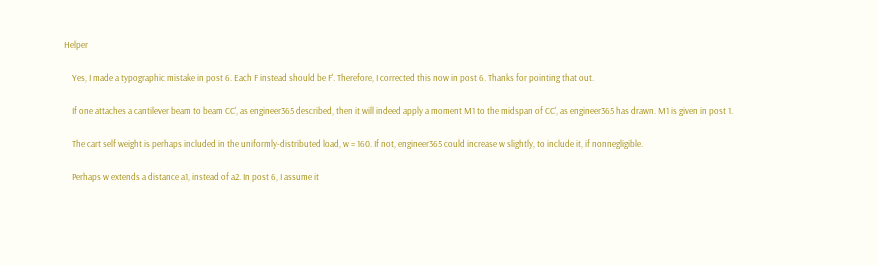Helper

    Yes, I made a typographic mistake in post 6. Each F instead should be F'. Therefore, I corrected this now in post 6. Thanks for pointing that out.

    If one attaches a cantilever beam to beam CC', as engineer365 described, then it will indeed apply a moment M1 to the midspan of CC', as engineer365 has drawn. M1 is given in post 1.

    The cart self weight is perhaps included in the uniformly-distributed load, w = 160. If not, engineer365 could increase w slightly, to include it, if nonnegligible.

    Perhaps w extends a distance a1, instead of a2. In post 6, I assume it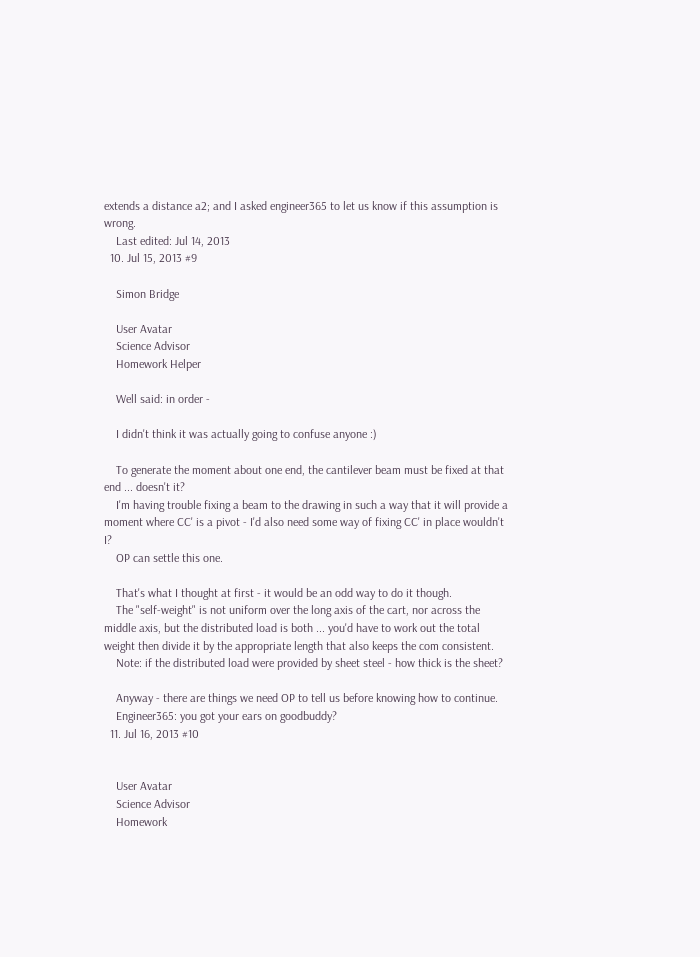extends a distance a2; and I asked engineer365 to let us know if this assumption is wrong.
    Last edited: Jul 14, 2013
  10. Jul 15, 2013 #9

    Simon Bridge

    User Avatar
    Science Advisor
    Homework Helper

    Well said: in order -

    I didn't think it was actually going to confuse anyone :)

    To generate the moment about one end, the cantilever beam must be fixed at that end ... doesn't it?
    I'm having trouble fixing a beam to the drawing in such a way that it will provide a moment where CC' is a pivot - I'd also need some way of fixing CC' in place wouldn't I?
    OP can settle this one.

    That's what I thought at first - it would be an odd way to do it though.
    The "self-weight" is not uniform over the long axis of the cart, nor across the middle axis, but the distributed load is both ... you'd have to work out the total weight then divide it by the appropriate length that also keeps the com consistent.
    Note: if the distributed load were provided by sheet steel - how thick is the sheet?

    Anyway - there are things we need OP to tell us before knowing how to continue.
    Engineer365: you got your ears on goodbuddy?
  11. Jul 16, 2013 #10


    User Avatar
    Science Advisor
    Homework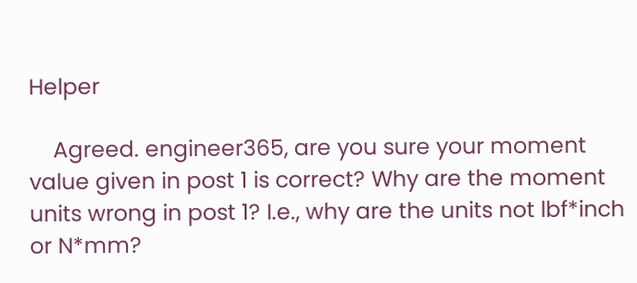Helper

    Agreed. engineer365, are you sure your moment value given in post 1 is correct? Why are the moment units wrong in post 1? I.e., why are the units not lbf*inch or N*mm?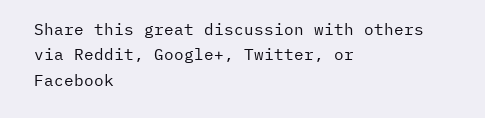Share this great discussion with others via Reddit, Google+, Twitter, or Facebook